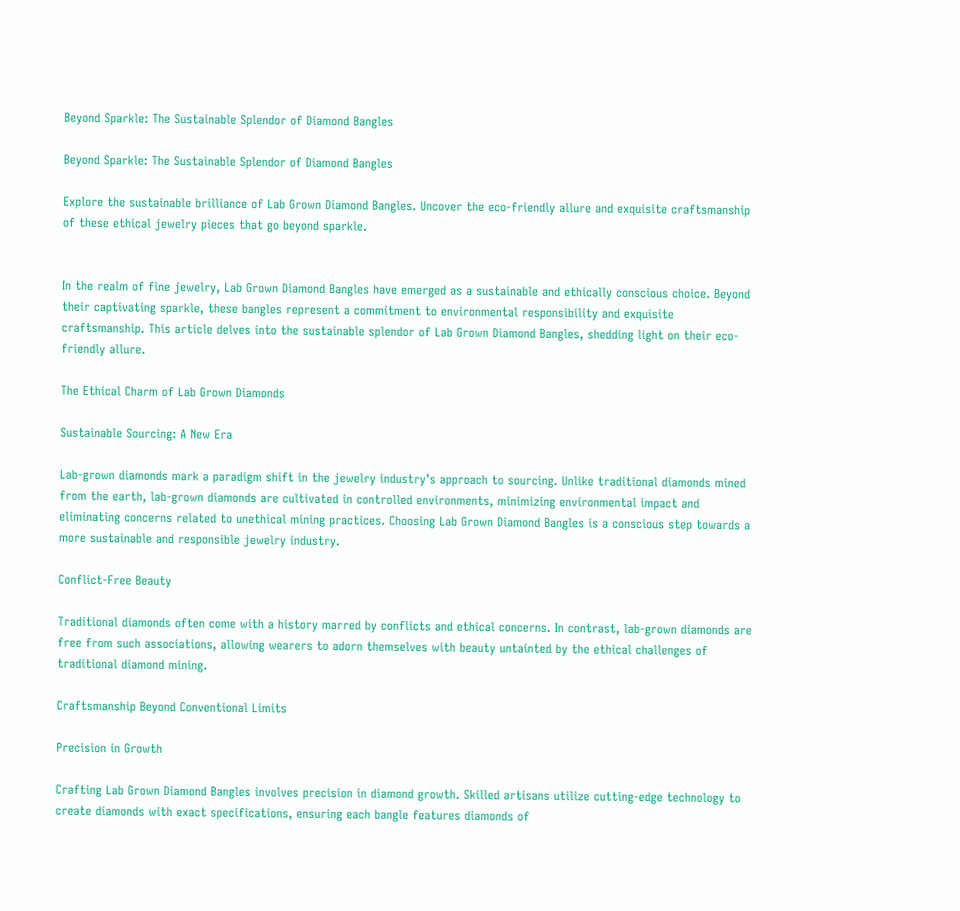Beyond Sparkle: The Sustainable Splendor of Diamond Bangles

Beyond Sparkle: The Sustainable Splendor of Diamond Bangles

Explore the sustainable brilliance of Lab Grown Diamond Bangles. Uncover the eco-friendly allure and exquisite craftsmanship of these ethical jewelry pieces that go beyond sparkle.


In the realm of fine jewelry, Lab Grown Diamond Bangles have emerged as a sustainable and ethically conscious choice. Beyond their captivating sparkle, these bangles represent a commitment to environmental responsibility and exquisite craftsmanship. This article delves into the sustainable splendor of Lab Grown Diamond Bangles, shedding light on their eco-friendly allure.

The Ethical Charm of Lab Grown Diamonds

Sustainable Sourcing: A New Era

Lab-grown diamonds mark a paradigm shift in the jewelry industry’s approach to sourcing. Unlike traditional diamonds mined from the earth, lab-grown diamonds are cultivated in controlled environments, minimizing environmental impact and eliminating concerns related to unethical mining practices. Choosing Lab Grown Diamond Bangles is a conscious step towards a more sustainable and responsible jewelry industry.

Conflict-Free Beauty

Traditional diamonds often come with a history marred by conflicts and ethical concerns. In contrast, lab-grown diamonds are free from such associations, allowing wearers to adorn themselves with beauty untainted by the ethical challenges of traditional diamond mining.

Craftsmanship Beyond Conventional Limits

Precision in Growth

Crafting Lab Grown Diamond Bangles involves precision in diamond growth. Skilled artisans utilize cutting-edge technology to create diamonds with exact specifications, ensuring each bangle features diamonds of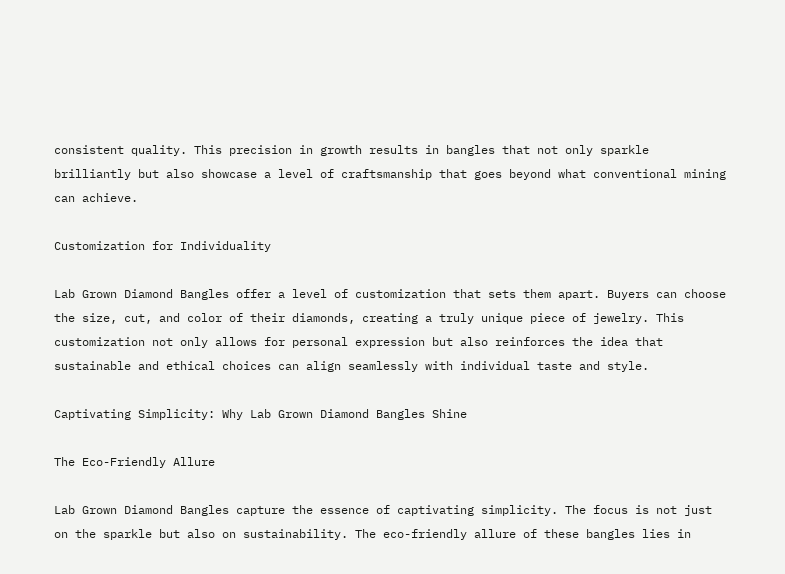consistent quality. This precision in growth results in bangles that not only sparkle brilliantly but also showcase a level of craftsmanship that goes beyond what conventional mining can achieve.

Customization for Individuality

Lab Grown Diamond Bangles offer a level of customization that sets them apart. Buyers can choose the size, cut, and color of their diamonds, creating a truly unique piece of jewelry. This customization not only allows for personal expression but also reinforces the idea that sustainable and ethical choices can align seamlessly with individual taste and style.

Captivating Simplicity: Why Lab Grown Diamond Bangles Shine

The Eco-Friendly Allure

Lab Grown Diamond Bangles capture the essence of captivating simplicity. The focus is not just on the sparkle but also on sustainability. The eco-friendly allure of these bangles lies in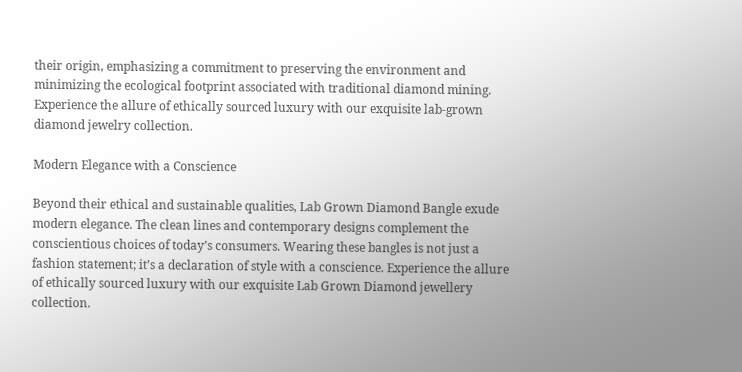their origin, emphasizing a commitment to preserving the environment and minimizing the ecological footprint associated with traditional diamond mining. Experience the allure of ethically sourced luxury with our exquisite lab-grown diamond jewelry collection.

Modern Elegance with a Conscience

Beyond their ethical and sustainable qualities, Lab Grown Diamond Bangle exude modern elegance. The clean lines and contemporary designs complement the conscientious choices of today’s consumers. Wearing these bangles is not just a fashion statement; it’s a declaration of style with a conscience. Experience the allure of ethically sourced luxury with our exquisite Lab Grown Diamond jewellery collection.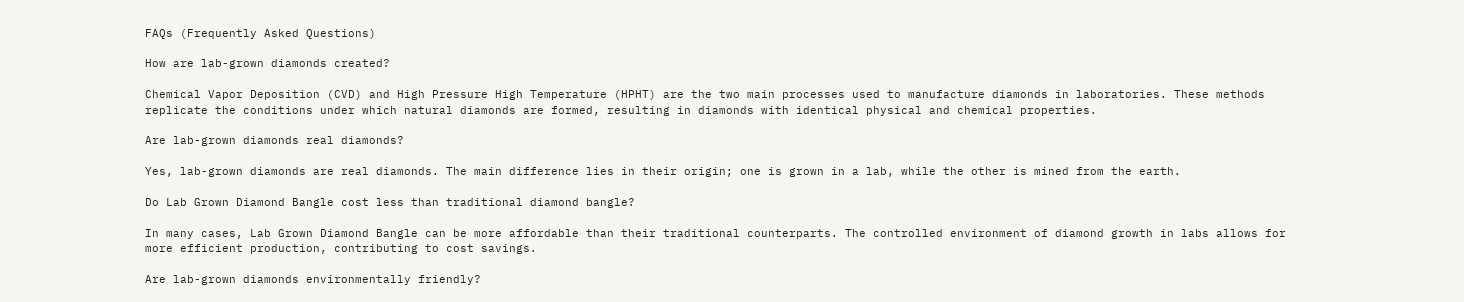FAQs (Frequently Asked Questions)

How are lab-grown diamonds created?

Chemical Vapor Deposition (CVD) and High Pressure High Temperature (HPHT) are the two main processes used to manufacture diamonds in laboratories. These methods replicate the conditions under which natural diamonds are formed, resulting in diamonds with identical physical and chemical properties.

Are lab-grown diamonds real diamonds?

Yes, lab-grown diamonds are real diamonds. The main difference lies in their origin; one is grown in a lab, while the other is mined from the earth.

Do Lab Grown Diamond Bangle cost less than traditional diamond bangle?

In many cases, Lab Grown Diamond Bangle can be more affordable than their traditional counterparts. The controlled environment of diamond growth in labs allows for more efficient production, contributing to cost savings.

Are lab-grown diamonds environmentally friendly?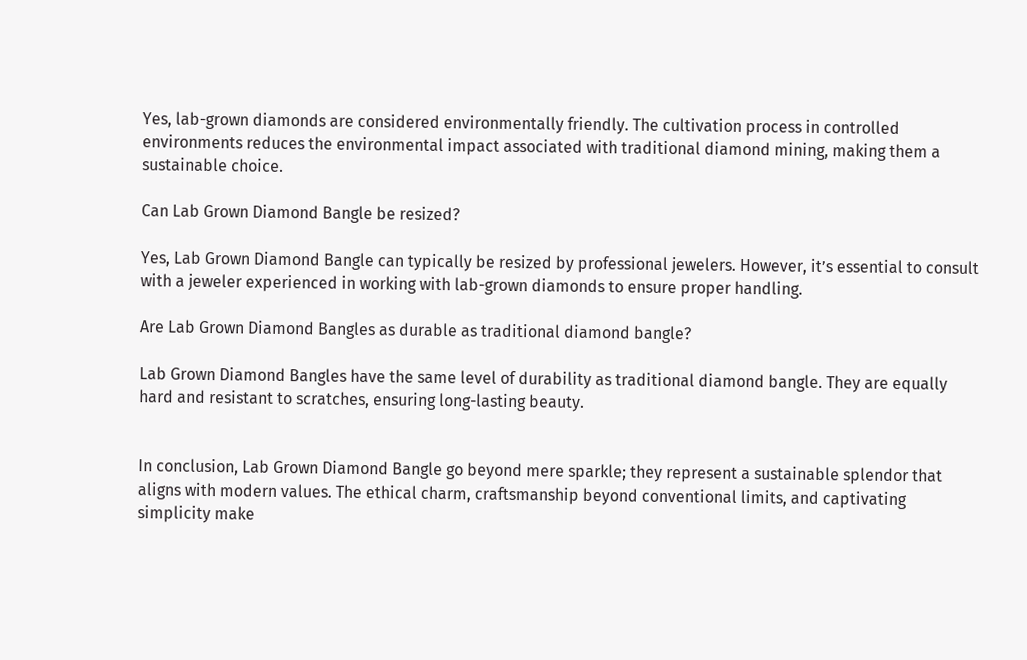Yes, lab-grown diamonds are considered environmentally friendly. The cultivation process in controlled environments reduces the environmental impact associated with traditional diamond mining, making them a sustainable choice.

Can Lab Grown Diamond Bangle be resized?

Yes, Lab Grown Diamond Bangle can typically be resized by professional jewelers. However, it’s essential to consult with a jeweler experienced in working with lab-grown diamonds to ensure proper handling.

Are Lab Grown Diamond Bangles as durable as traditional diamond bangle?

Lab Grown Diamond Bangles have the same level of durability as traditional diamond bangle. They are equally hard and resistant to scratches, ensuring long-lasting beauty.


In conclusion, Lab Grown Diamond Bangle go beyond mere sparkle; they represent a sustainable splendor that aligns with modern values. The ethical charm, craftsmanship beyond conventional limits, and captivating simplicity make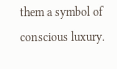them a symbol of conscious luxury.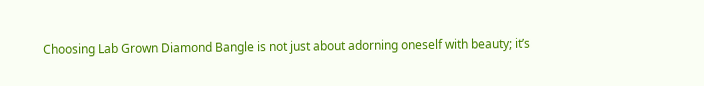Choosing Lab Grown Diamond Bangle is not just about adorning oneself with beauty; it’s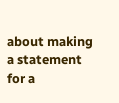about making a statement for a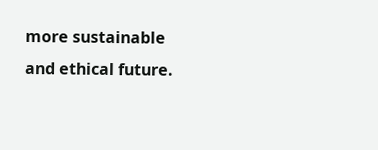more sustainable and ethical future.